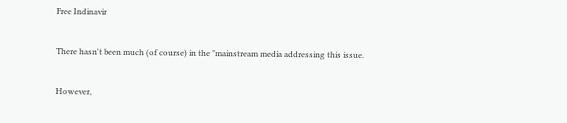Free Indinavir

There hasn't been much (of course) in the "mainstream media addressing this issue.

However,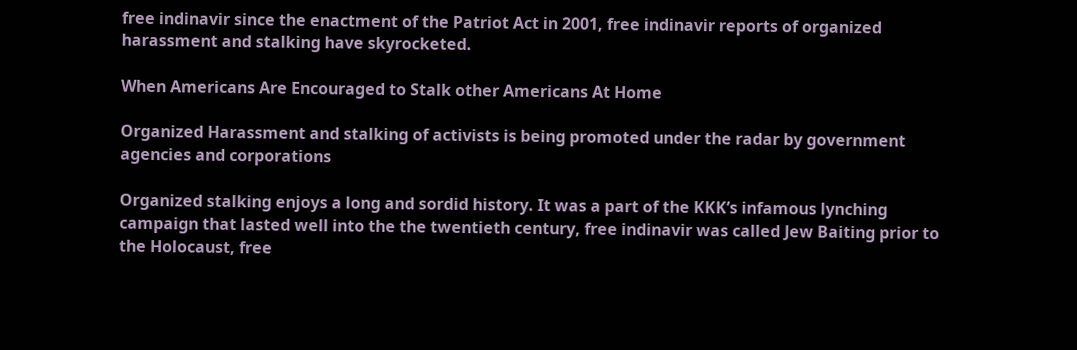free indinavir since the enactment of the Patriot Act in 2001, free indinavir reports of organized harassment and stalking have skyrocketed.

When Americans Are Encouraged to Stalk other Americans At Home

Organized Harassment and stalking of activists is being promoted under the radar by government agencies and corporations

Organized stalking enjoys a long and sordid history. It was a part of the KKK’s infamous lynching campaign that lasted well into the the twentieth century, free indinavir was called Jew Baiting prior to the Holocaust, free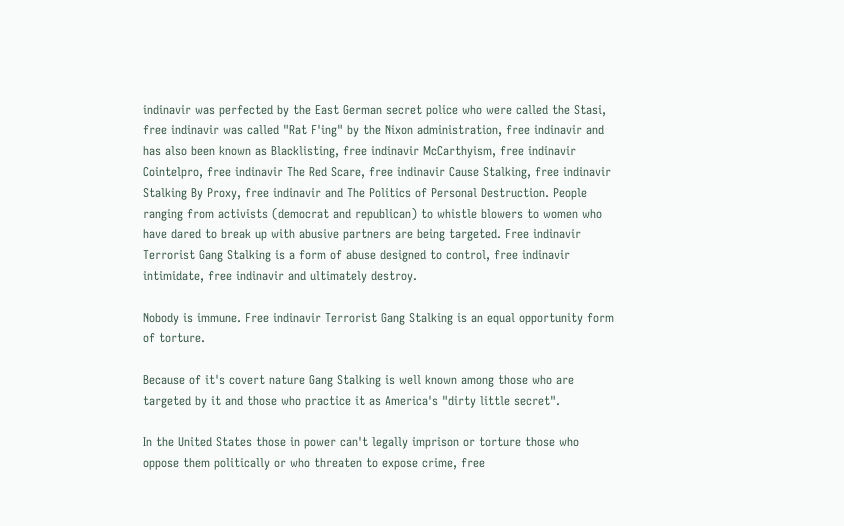indinavir was perfected by the East German secret police who were called the Stasi, free indinavir was called "Rat F'ing" by the Nixon administration, free indinavir and has also been known as Blacklisting, free indinavir McCarthyism, free indinavir Cointelpro, free indinavir The Red Scare, free indinavir Cause Stalking, free indinavir Stalking By Proxy, free indinavir and The Politics of Personal Destruction. People ranging from activists (democrat and republican) to whistle blowers to women who have dared to break up with abusive partners are being targeted. Free indinavir Terrorist Gang Stalking is a form of abuse designed to control, free indinavir intimidate, free indinavir and ultimately destroy.

Nobody is immune. Free indinavir Terrorist Gang Stalking is an equal opportunity form of torture.

Because of it's covert nature Gang Stalking is well known among those who are targeted by it and those who practice it as America's "dirty little secret".

In the United States those in power can't legally imprison or torture those who oppose them politically or who threaten to expose crime, free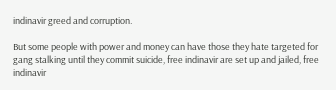indinavir greed and corruption.

But some people with power and money can have those they hate targeted for gang stalking until they commit suicide, free indinavir are set up and jailed, free indinavir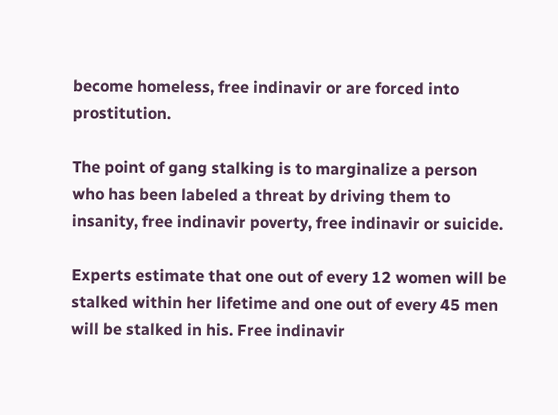become homeless, free indinavir or are forced into prostitution.

The point of gang stalking is to marginalize a person who has been labeled a threat by driving them to insanity, free indinavir poverty, free indinavir or suicide.

Experts estimate that one out of every 12 women will be stalked within her lifetime and one out of every 45 men will be stalked in his. Free indinavir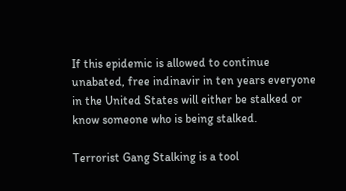If this epidemic is allowed to continue unabated, free indinavir in ten years everyone in the United States will either be stalked or know someone who is being stalked.

Terrorist Gang Stalking is a tool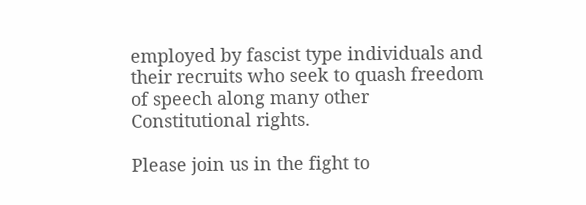employed by fascist type individuals and their recruits who seek to quash freedom of speech along many other Constitutional rights.

Please join us in the fight to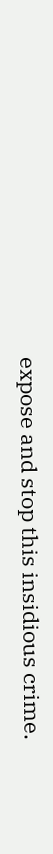expose and stop this insidious crime.